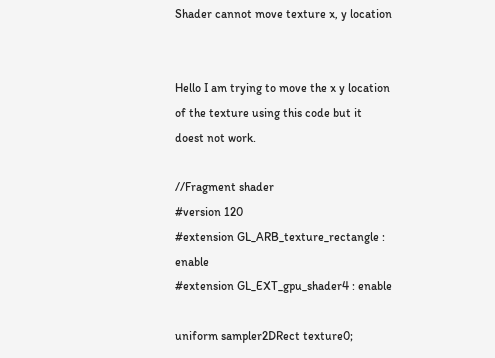Shader cannot move texture x, y location


Hello I am trying to move the x y location of the texture using this code but it doest not work.

//Fragment shader
#version 120
#extension GL_ARB_texture_rectangle : enable
#extension GL_EXT_gpu_shader4 : enable

uniform sampler2DRect texture0;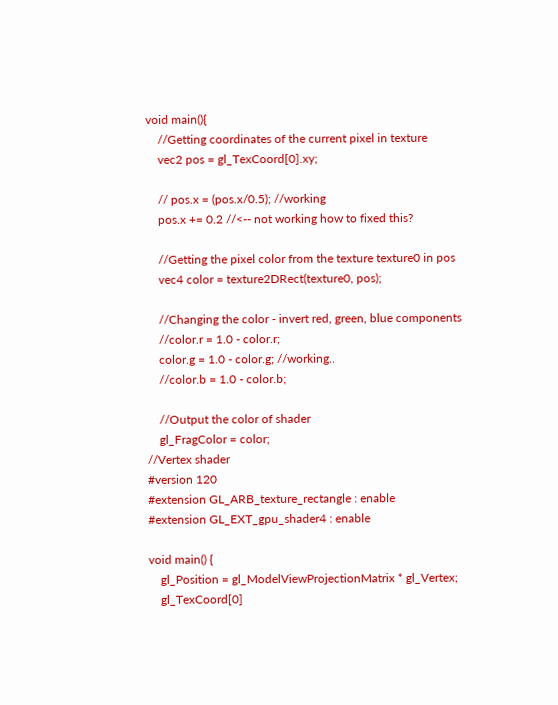void main(){
    //Getting coordinates of the current pixel in texture
    vec2 pos = gl_TexCoord[0].xy;

    // pos.x = (pos.x/0.5); //working
    pos.x += 0.2 //<-- not working how to fixed this?

    //Getting the pixel color from the texture texture0 in pos
    vec4 color = texture2DRect(texture0, pos);

    //Changing the color - invert red, green, blue components
    //color.r = 1.0 - color.r;
    color.g = 1.0 - color.g; //working..
    //color.b = 1.0 - color.b;

    //Output the color of shader
    gl_FragColor = color;
//Vertex shader
#version 120
#extension GL_ARB_texture_rectangle : enable
#extension GL_EXT_gpu_shader4 : enable

void main() {
    gl_Position = gl_ModelViewProjectionMatrix * gl_Vertex;
    gl_TexCoord[0]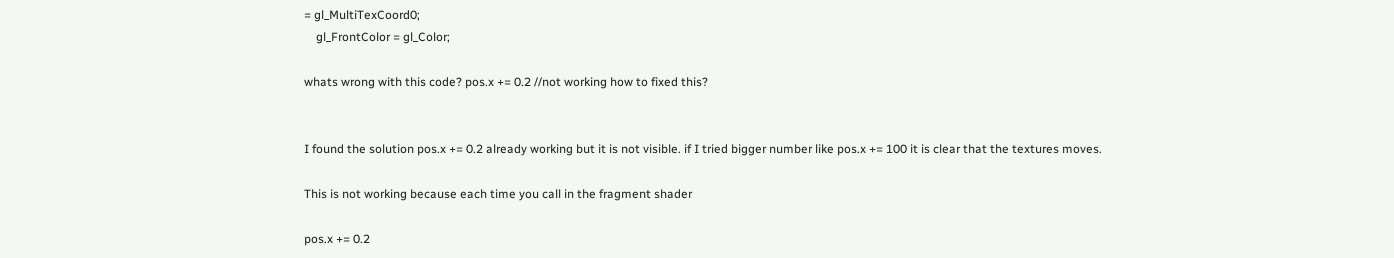= gl_MultiTexCoord0;
    gl_FrontColor = gl_Color;

whats wrong with this code? pos.x += 0.2 //not working how to fixed this?


I found the solution pos.x += 0.2 already working but it is not visible. if I tried bigger number like pos.x += 100 it is clear that the textures moves.

This is not working because each time you call in the fragment shader

pos.x += 0.2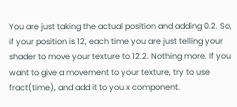You are just taking the actual position and adding 0.2. So, if your position is 12, each time you are just telling your shader to move your texture to 12.2. Nothing more. If you want to give a movement to your texture, try to use fract(time), and add it to you x component.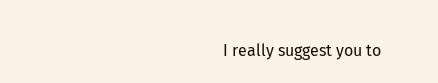I really suggest you to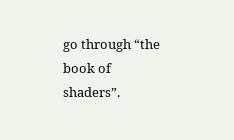go through “the book of shaders”.